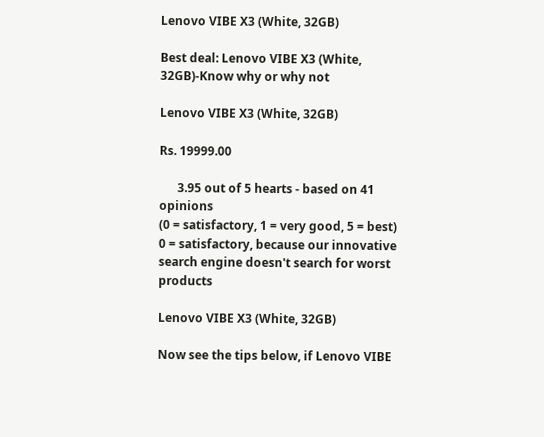Lenovo VIBE X3 (White, 32GB)

Best deal: Lenovo VIBE X3 (White, 32GB)-Know why or why not

Lenovo VIBE X3 (White, 32GB)

Rs. 19999.00

      3.95 out of 5 hearts - based on 41 opinions
(0 = satisfactory, 1 = very good, 5 = best)
0 = satisfactory, because our innovative search engine doesn't search for worst products

Lenovo VIBE X3 (White, 32GB)

Now see the tips below, if Lenovo VIBE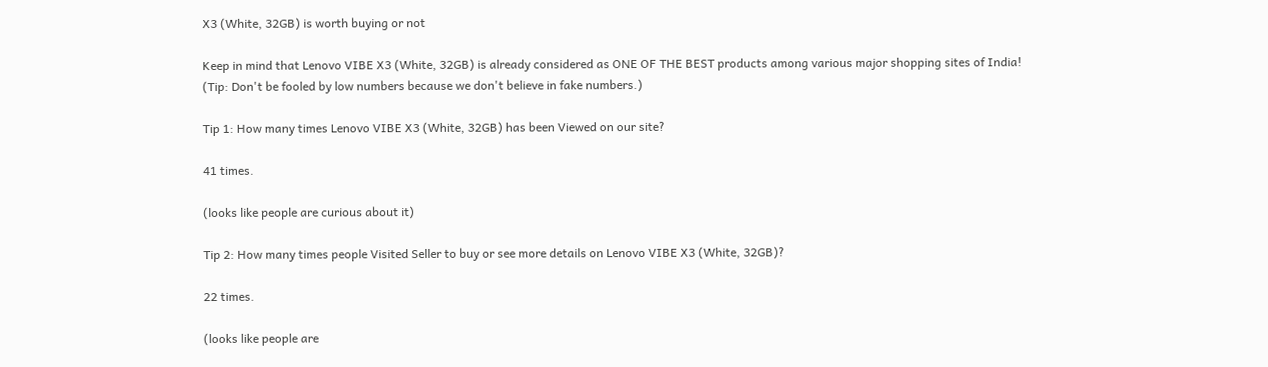X3 (White, 32GB) is worth buying or not

Keep in mind that Lenovo VIBE X3 (White, 32GB) is already considered as ONE OF THE BEST products among various major shopping sites of India!
(Tip: Don't be fooled by low numbers because we don't believe in fake numbers.)

Tip 1: How many times Lenovo VIBE X3 (White, 32GB) has been Viewed on our site?

41 times.

(looks like people are curious about it)

Tip 2: How many times people Visited Seller to buy or see more details on Lenovo VIBE X3 (White, 32GB)?

22 times.

(looks like people are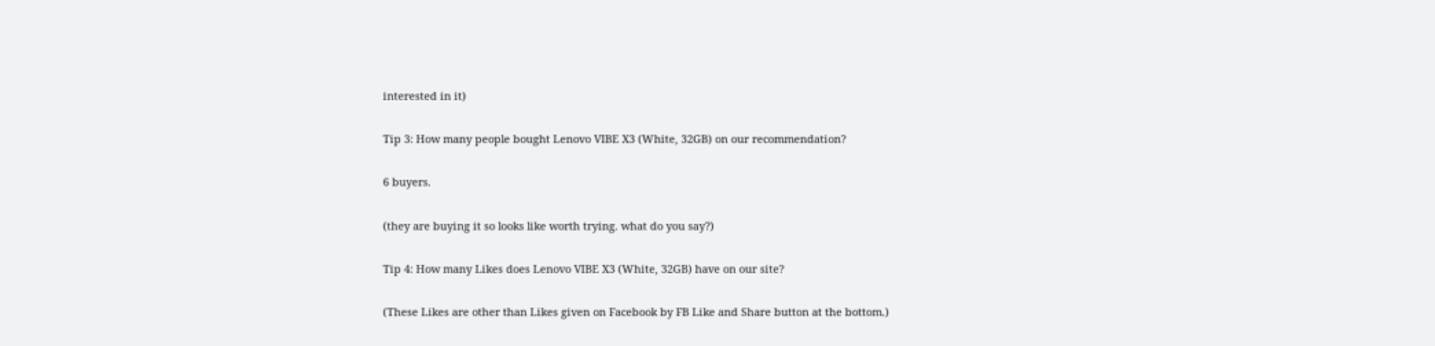interested in it)

Tip 3: How many people bought Lenovo VIBE X3 (White, 32GB) on our recommendation?

6 buyers.

(they are buying it so looks like worth trying. what do you say?)

Tip 4: How many Likes does Lenovo VIBE X3 (White, 32GB) have on our site?

(These Likes are other than Likes given on Facebook by FB Like and Share button at the bottom.)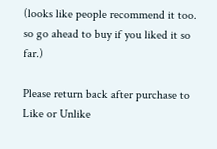(looks like people recommend it too. so go ahead to buy if you liked it so far.)

Please return back after purchase to Like or Unlike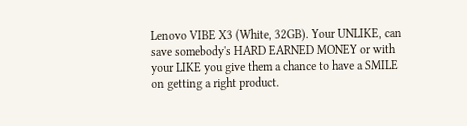Lenovo VIBE X3 (White, 32GB). Your UNLIKE, can save somebody's HARD EARNED MONEY or with your LIKE you give them a chance to have a SMILE on getting a right product.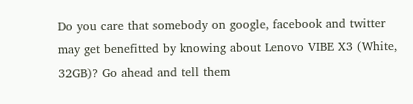Do you care that somebody on google, facebook and twitter may get benefitted by knowing about Lenovo VIBE X3 (White, 32GB)? Go ahead and tell them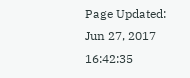Page Updated: Jun 27, 2017 16:42:35